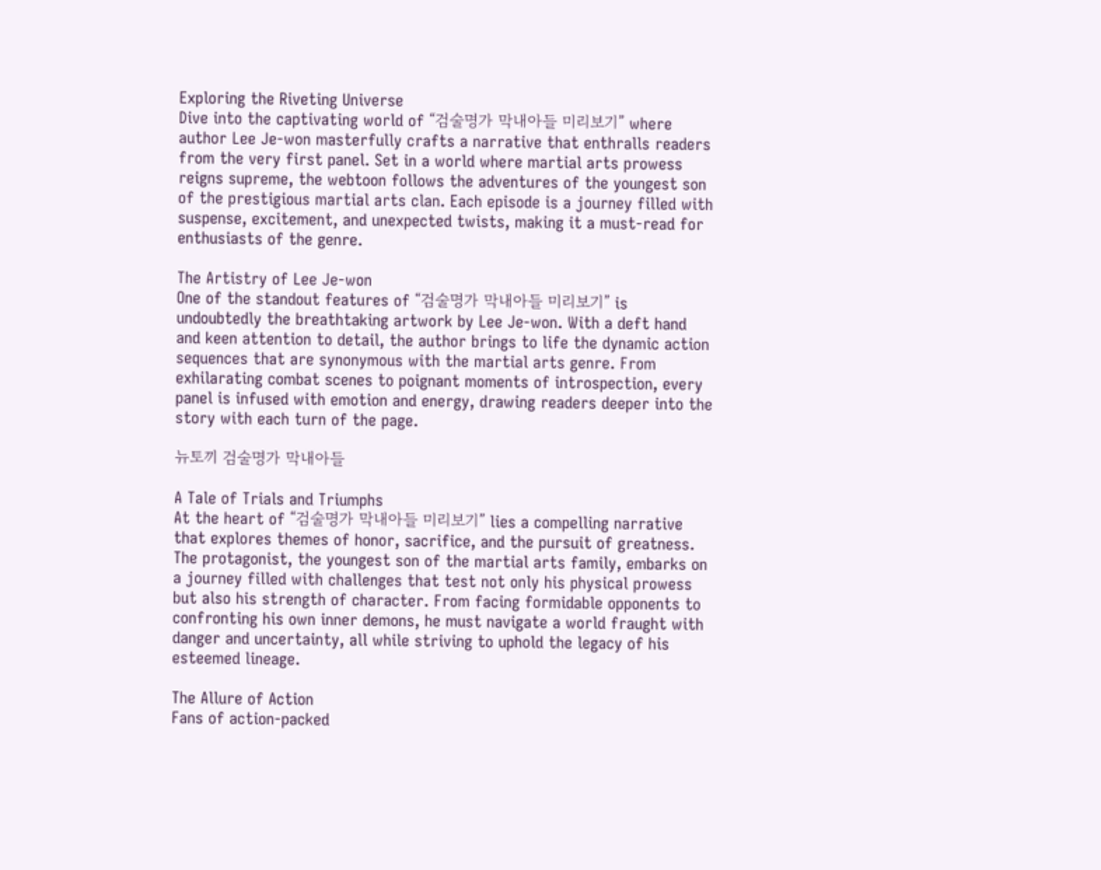Exploring the Riveting Universe
Dive into the captivating world of “검술명가 막내아들 미리보기” where author Lee Je-won masterfully crafts a narrative that enthralls readers from the very first panel. Set in a world where martial arts prowess reigns supreme, the webtoon follows the adventures of the youngest son of the prestigious martial arts clan. Each episode is a journey filled with suspense, excitement, and unexpected twists, making it a must-read for enthusiasts of the genre.

The Artistry of Lee Je-won
One of the standout features of “검술명가 막내아들 미리보기” is undoubtedly the breathtaking artwork by Lee Je-won. With a deft hand and keen attention to detail, the author brings to life the dynamic action sequences that are synonymous with the martial arts genre. From exhilarating combat scenes to poignant moments of introspection, every panel is infused with emotion and energy, drawing readers deeper into the story with each turn of the page.

뉴토끼 검술명가 막내아들

A Tale of Trials and Triumphs
At the heart of “검술명가 막내아들 미리보기” lies a compelling narrative that explores themes of honor, sacrifice, and the pursuit of greatness. The protagonist, the youngest son of the martial arts family, embarks on a journey filled with challenges that test not only his physical prowess but also his strength of character. From facing formidable opponents to confronting his own inner demons, he must navigate a world fraught with danger and uncertainty, all while striving to uphold the legacy of his esteemed lineage.

The Allure of Action
Fans of action-packed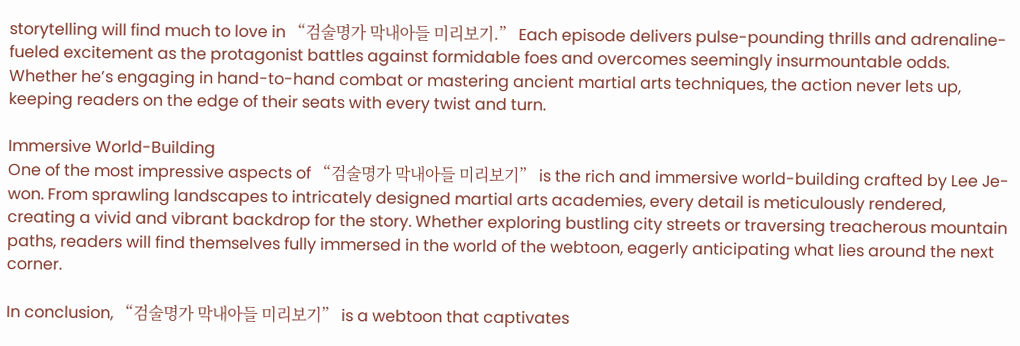storytelling will find much to love in “검술명가 막내아들 미리보기.” Each episode delivers pulse-pounding thrills and adrenaline-fueled excitement as the protagonist battles against formidable foes and overcomes seemingly insurmountable odds. Whether he’s engaging in hand-to-hand combat or mastering ancient martial arts techniques, the action never lets up, keeping readers on the edge of their seats with every twist and turn.

Immersive World-Building
One of the most impressive aspects of “검술명가 막내아들 미리보기” is the rich and immersive world-building crafted by Lee Je-won. From sprawling landscapes to intricately designed martial arts academies, every detail is meticulously rendered, creating a vivid and vibrant backdrop for the story. Whether exploring bustling city streets or traversing treacherous mountain paths, readers will find themselves fully immersed in the world of the webtoon, eagerly anticipating what lies around the next corner.

In conclusion, “검술명가 막내아들 미리보기” is a webtoon that captivates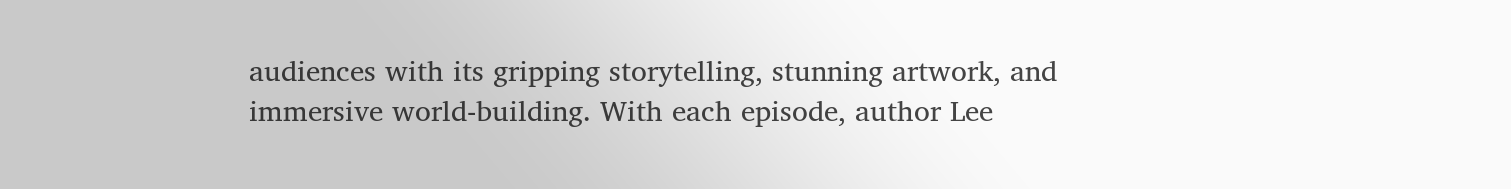audiences with its gripping storytelling, stunning artwork, and immersive world-building. With each episode, author Lee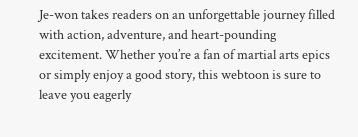Je-won takes readers on an unforgettable journey filled with action, adventure, and heart-pounding excitement. Whether you’re a fan of martial arts epics or simply enjoy a good story, this webtoon is sure to leave you eagerly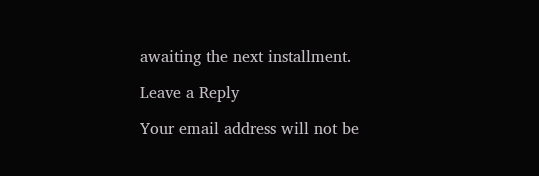awaiting the next installment.

Leave a Reply

Your email address will not be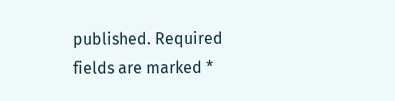published. Required fields are marked *